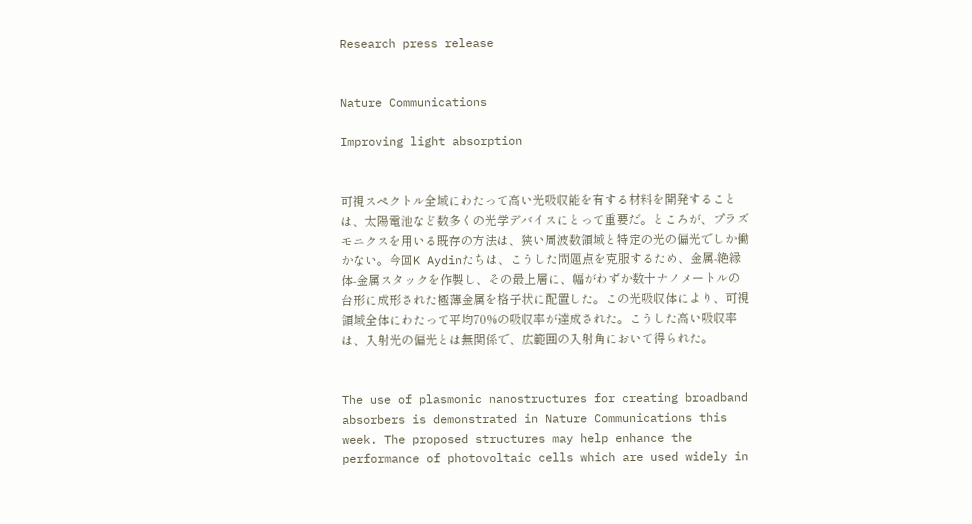Research press release


Nature Communications

Improving light absorption


可視スペクトル全域にわたって高い光吸収能を有する材料を開発することは、太陽電池など数多くの光学デバイスにとって重要だ。ところが、プラズモニクスを用いる既存の方法は、狭い周波数領域と特定の光の偏光でしか働かない。今回K Aydinたちは、こうした問題点を克服するため、金属-絶縁体-金属スタックを作製し、その最上層に、幅がわずか数十ナノメートルの台形に成形された極薄金属を格子状に配置した。この光吸収体により、可視領域全体にわたって平均70%の吸収率が達成された。こうした高い吸収率は、入射光の偏光とは無関係で、広範囲の入射角において得られた。


The use of plasmonic nanostructures for creating broadband absorbers is demonstrated in Nature Communications this week. The proposed structures may help enhance the performance of photovoltaic cells which are used widely in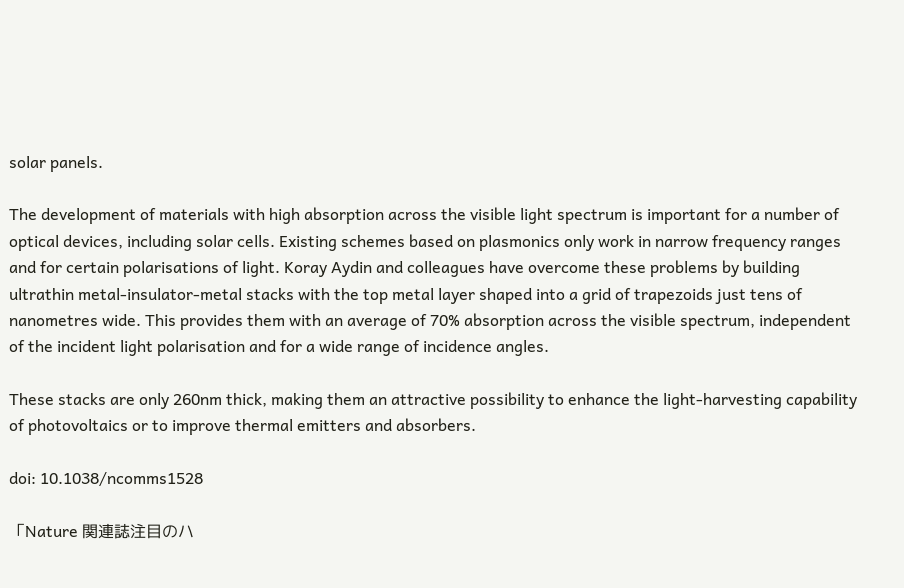solar panels.

The development of materials with high absorption across the visible light spectrum is important for a number of optical devices, including solar cells. Existing schemes based on plasmonics only work in narrow frequency ranges and for certain polarisations of light. Koray Aydin and colleagues have overcome these problems by building ultrathin metal-insulator-metal stacks with the top metal layer shaped into a grid of trapezoids just tens of nanometres wide. This provides them with an average of 70% absorption across the visible spectrum, independent of the incident light polarisation and for a wide range of incidence angles.

These stacks are only 260nm thick, making them an attractive possibility to enhance the light-harvesting capability of photovoltaics or to improve thermal emitters and absorbers.

doi: 10.1038/ncomms1528

「Nature 関連誌注目のハ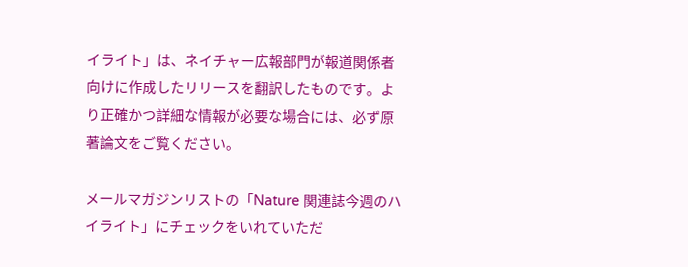イライト」は、ネイチャー広報部門が報道関係者向けに作成したリリースを翻訳したものです。より正確かつ詳細な情報が必要な場合には、必ず原著論文をご覧ください。

メールマガジンリストの「Nature 関連誌今週のハイライト」にチェックをいれていただ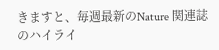きますと、毎週最新のNature 関連誌のハイライ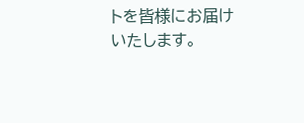トを皆様にお届けいたします。